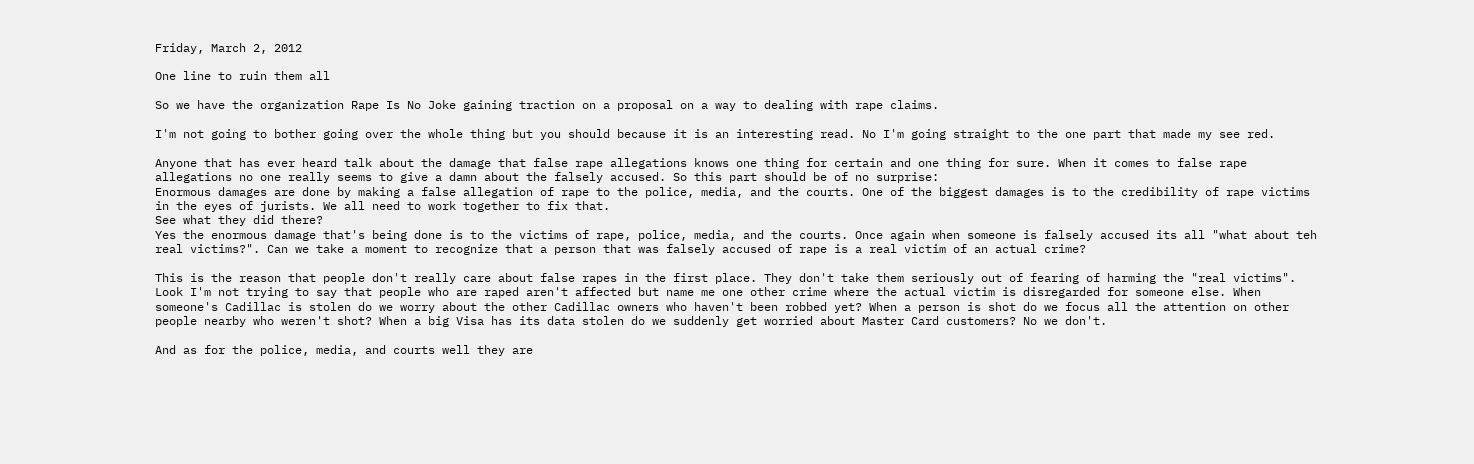Friday, March 2, 2012

One line to ruin them all

So we have the organization Rape Is No Joke gaining traction on a proposal on a way to dealing with rape claims.

I'm not going to bother going over the whole thing but you should because it is an interesting read. No I'm going straight to the one part that made my see red.

Anyone that has ever heard talk about the damage that false rape allegations knows one thing for certain and one thing for sure. When it comes to false rape allegations no one really seems to give a damn about the falsely accused. So this part should be of no surprise:
Enormous damages are done by making a false allegation of rape to the police, media, and the courts. One of the biggest damages is to the credibility of rape victims in the eyes of jurists. We all need to work together to fix that.
See what they did there?
Yes the enormous damage that's being done is to the victims of rape, police, media, and the courts. Once again when someone is falsely accused its all "what about teh real victims?". Can we take a moment to recognize that a person that was falsely accused of rape is a real victim of an actual crime?

This is the reason that people don't really care about false rapes in the first place. They don't take them seriously out of fearing of harming the "real victims". Look I'm not trying to say that people who are raped aren't affected but name me one other crime where the actual victim is disregarded for someone else. When someone's Cadillac is stolen do we worry about the other Cadillac owners who haven't been robbed yet? When a person is shot do we focus all the attention on other people nearby who weren't shot? When a big Visa has its data stolen do we suddenly get worried about Master Card customers? No we don't.

And as for the police, media, and courts well they are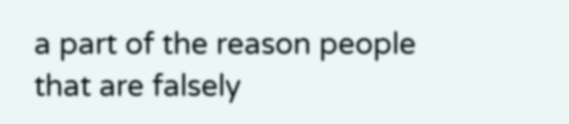a part of the reason people that are falsely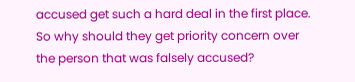accused get such a hard deal in the first place. So why should they get priority concern over the person that was falsely accused?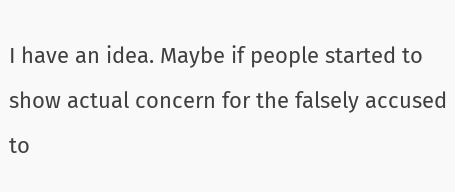I have an idea. Maybe if people started to show actual concern for the falsely accused to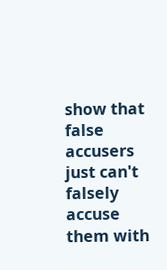show that false accusers just can't falsely accuse them with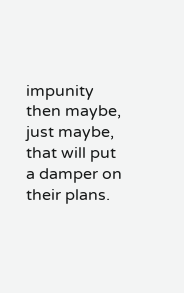impunity then maybe, just maybe, that will put a damper on their plans.